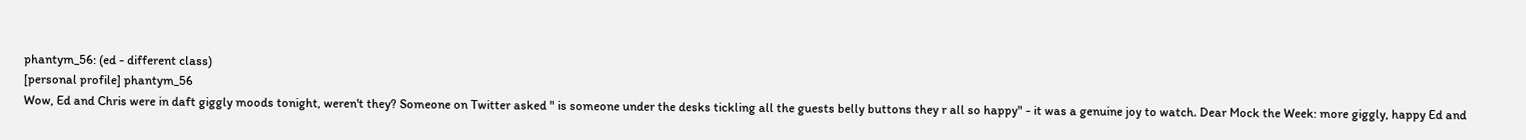phantym_56: (ed - different class)
[personal profile] phantym_56
Wow, Ed and Chris were in daft giggly moods tonight, weren't they? Someone on Twitter asked " is someone under the desks tickling all the guests belly buttons they r all so happy" - it was a genuine joy to watch. Dear Mock the Week: more giggly, happy Ed and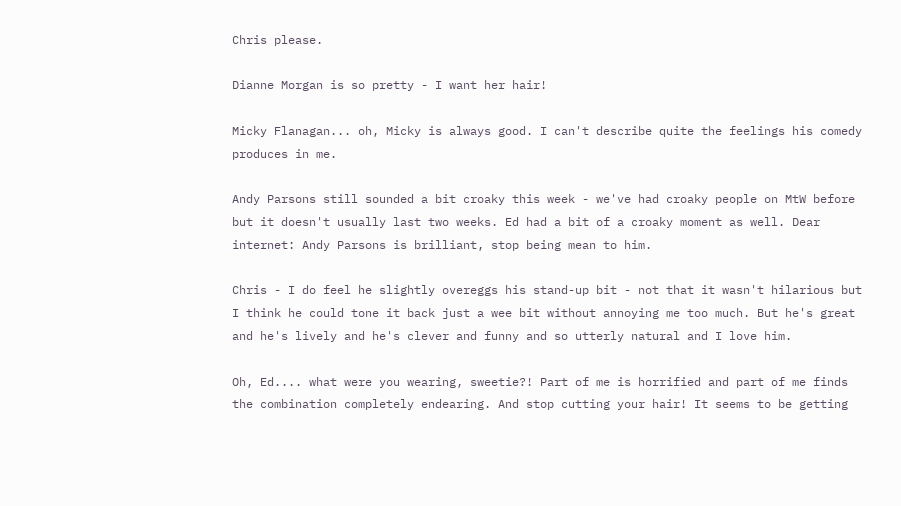Chris please.

Dianne Morgan is so pretty - I want her hair!

Micky Flanagan... oh, Micky is always good. I can't describe quite the feelings his comedy produces in me.

Andy Parsons still sounded a bit croaky this week - we've had croaky people on MtW before but it doesn't usually last two weeks. Ed had a bit of a croaky moment as well. Dear internet: Andy Parsons is brilliant, stop being mean to him.

Chris - I do feel he slightly overeggs his stand-up bit - not that it wasn't hilarious but I think he could tone it back just a wee bit without annoying me too much. But he's great and he's lively and he's clever and funny and so utterly natural and I love him.

Oh, Ed.... what were you wearing, sweetie?! Part of me is horrified and part of me finds the combination completely endearing. And stop cutting your hair! It seems to be getting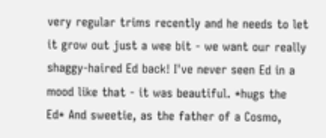very regular trims recently and he needs to let it grow out just a wee bit - we want our really shaggy-haired Ed back! I've never seen Ed in a mood like that - it was beautiful. *hugs the Ed* And sweetie, as the father of a Cosmo,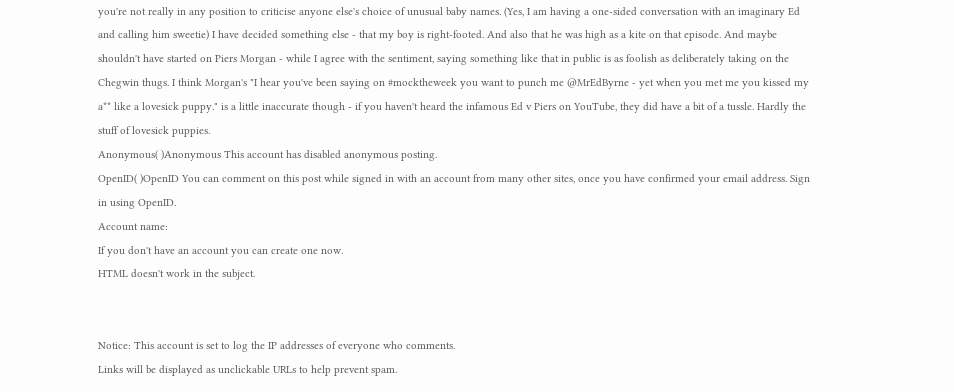you're not really in any position to criticise anyone else's choice of unusual baby names. (Yes, I am having a one-sided conversation with an imaginary Ed and calling him sweetie) I have decided something else - that my boy is right-footed. And also that he was high as a kite on that episode. And maybe shouldn't have started on Piers Morgan - while I agree with the sentiment, saying something like that in public is as foolish as deliberately taking on the Chegwin thugs. I think Morgan's "I hear you've been saying on #mocktheweek you want to punch me @MrEdByrne - yet when you met me you kissed my a** like a lovesick puppy." is a little inaccurate though - if you haven't heard the infamous Ed v Piers on YouTube, they did have a bit of a tussle. Hardly the stuff of lovesick puppies.
Anonymous( )Anonymous This account has disabled anonymous posting.
OpenID( )OpenID You can comment on this post while signed in with an account from many other sites, once you have confirmed your email address. Sign in using OpenID.
Account name:
If you don't have an account you can create one now.
HTML doesn't work in the subject.


Notice: This account is set to log the IP addresses of everyone who comments.
Links will be displayed as unclickable URLs to help prevent spam.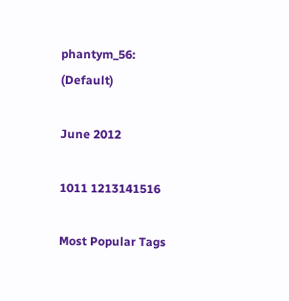phantym_56: (Default)

June 2012

1011 1213141516

Most Popular Tags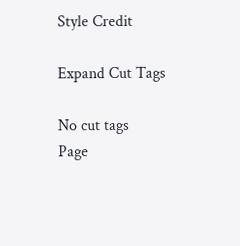Style Credit

Expand Cut Tags

No cut tags
Page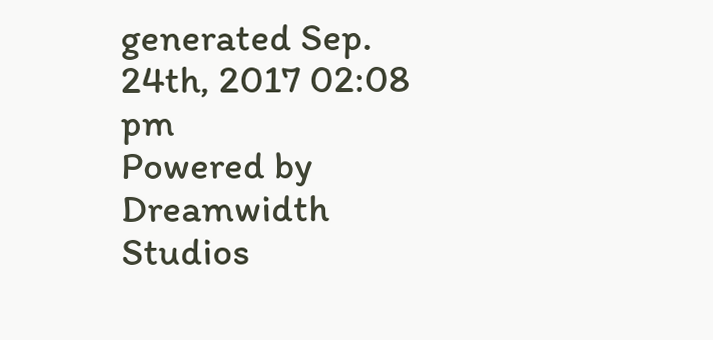generated Sep. 24th, 2017 02:08 pm
Powered by Dreamwidth Studios